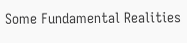Some Fundamental Realities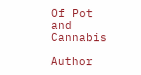Of Pot and Cannabis

Author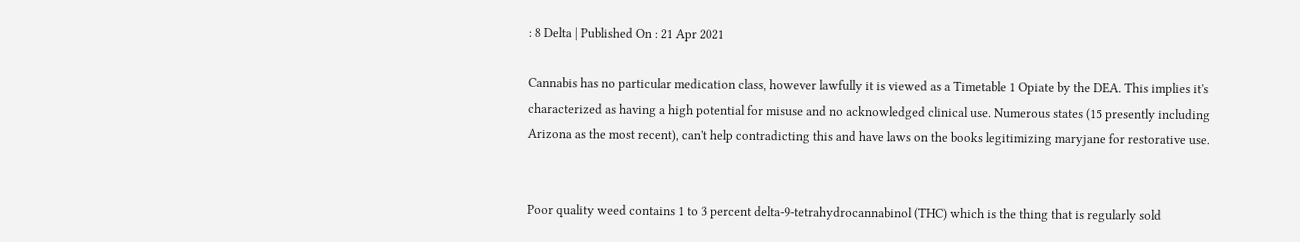: 8 Delta | Published On : 21 Apr 2021

Cannabis has no particular medication class, however lawfully it is viewed as a Timetable 1 Opiate by the DEA. This implies it's characterized as having a high potential for misuse and no acknowledged clinical use. Numerous states (15 presently including Arizona as the most recent), can't help contradicting this and have laws on the books legitimizing maryjane for restorative use.


Poor quality weed contains 1 to 3 percent delta-9-tetrahydrocannabinol (THC) which is the thing that is regularly sold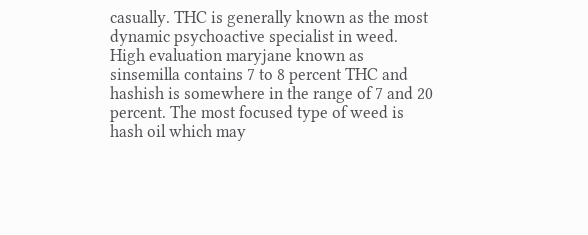casually. THC is generally known as the most dynamic psychoactive specialist in weed. High evaluation maryjane known as sinsemilla contains 7 to 8 percent THC and hashish is somewhere in the range of 7 and 20 percent. The most focused type of weed is hash oil which may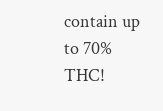contain up to 70% THC!